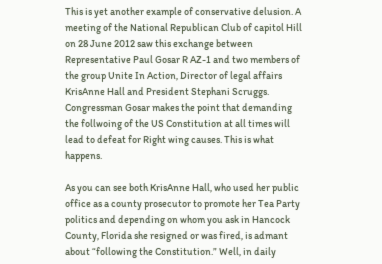This is yet another example of conservative delusion. A meeting of the National Republican Club of capitol Hill on 28 June 2012 saw this exchange between Representative Paul Gosar R AZ-1 and two members of the group Unite In Action, Director of legal affairs KrisAnne Hall and President Stephani Scruggs. Congressman Gosar makes the point that demanding the follwoing of the US Constitution at all times will lead to defeat for Right wing causes. This is what happens.

As you can see both KrisAnne Hall, who used her public office as a county prosecutor to promote her Tea Party politics and depending on whom you ask in Hancock County, Florida she resigned or was fired, is admant about “following the Constitution.” Well, in daily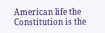American life the Constitution is the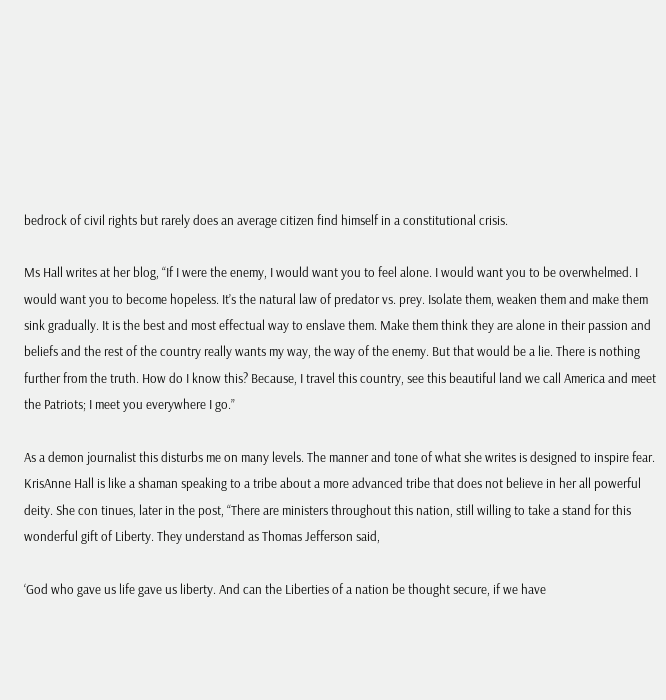bedrock of civil rights but rarely does an average citizen find himself in a constitutional crisis.

Ms Hall writes at her blog, “If I were the enemy, I would want you to feel alone. I would want you to be overwhelmed. I would want you to become hopeless. It’s the natural law of predator vs. prey. Isolate them, weaken them and make them sink gradually. It is the best and most effectual way to enslave them. Make them think they are alone in their passion and beliefs and the rest of the country really wants my way, the way of the enemy. But that would be a lie. There is nothing further from the truth. How do I know this? Because, I travel this country, see this beautiful land we call America and meet the Patriots; I meet you everywhere I go.”

As a demon journalist this disturbs me on many levels. The manner and tone of what she writes is designed to inspire fear. KrisAnne Hall is like a shaman speaking to a tribe about a more advanced tribe that does not believe in her all powerful deity. She con tinues, later in the post, “There are ministers throughout this nation, still willing to take a stand for this wonderful gift of Liberty. They understand as Thomas Jefferson said,

‘God who gave us life gave us liberty. And can the Liberties of a nation be thought secure, if we have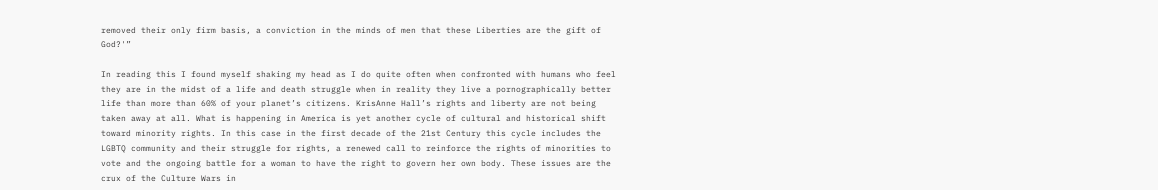removed their only firm basis, a conviction in the minds of men that these Liberties are the gift of God?'”

In reading this I found myself shaking my head as I do quite often when confronted with humans who feel they are in the midst of a life and death struggle when in reality they live a pornographically better life than more than 60% of your planet’s citizens. KrisAnne Hall’s rights and liberty are not being taken away at all. What is happening in America is yet another cycle of cultural and historical shift toward minority rights. In this case in the first decade of the 21st Century this cycle includes the LGBTQ community and their struggle for rights, a renewed call to reinforce the rights of minorities to vote and the ongoing battle for a woman to have the right to govern her own body. These issues are the crux of the Culture Wars in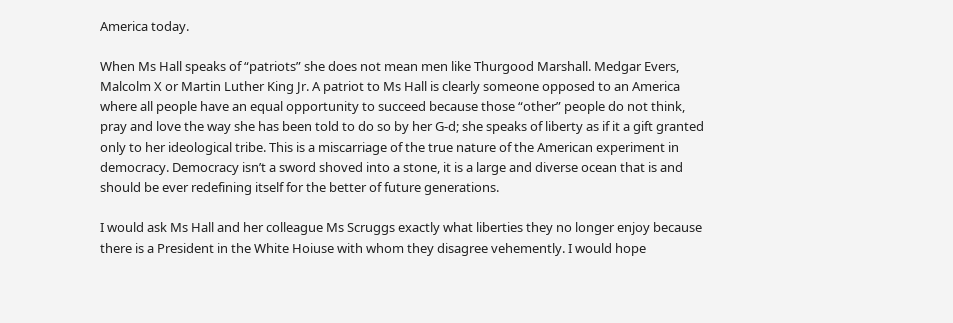America today.

When Ms Hall speaks of “patriots” she does not mean men like Thurgood Marshall. Medgar Evers, Malcolm X or Martin Luther King Jr. A patriot to Ms Hall is clearly someone opposed to an America where all people have an equal opportunity to succeed because those “other” people do not think, pray and love the way she has been told to do so by her G-d; she speaks of liberty as if it a gift granted only to her ideological tribe. This is a miscarriage of the true nature of the American experiment in democracy. Democracy isn’t a sword shoved into a stone, it is a large and diverse ocean that is and should be ever redefining itself for the better of future generations.

I would ask Ms Hall and her colleague Ms Scruggs exactly what liberties they no longer enjoy because there is a President in the White Hoiuse with whom they disagree vehemently. I would hope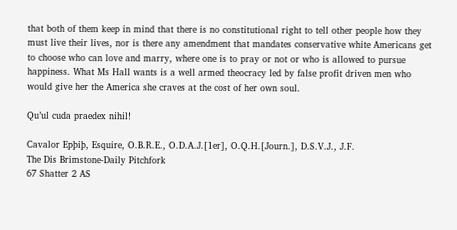that both of them keep in mind that there is no constitutional right to tell other people how they must live their lives, nor is there any amendment that mandates conservative white Americans get to choose who can love and marry, where one is to pray or not or who is allowed to pursue happiness. What Ms Hall wants is a well armed theocracy led by false profit driven men who would give her the America she craves at the cost of her own soul.

Qu’ul cuda praedex nihil!

Cavalor Epþiþ, Esquire, O.B.R.E., O.D.A.J.[1er], O.Q.H.[Journ.], D.S.V.J., J.F.
The Dis Brimstone-Daily Pitchfork
67 Shatter 2 AS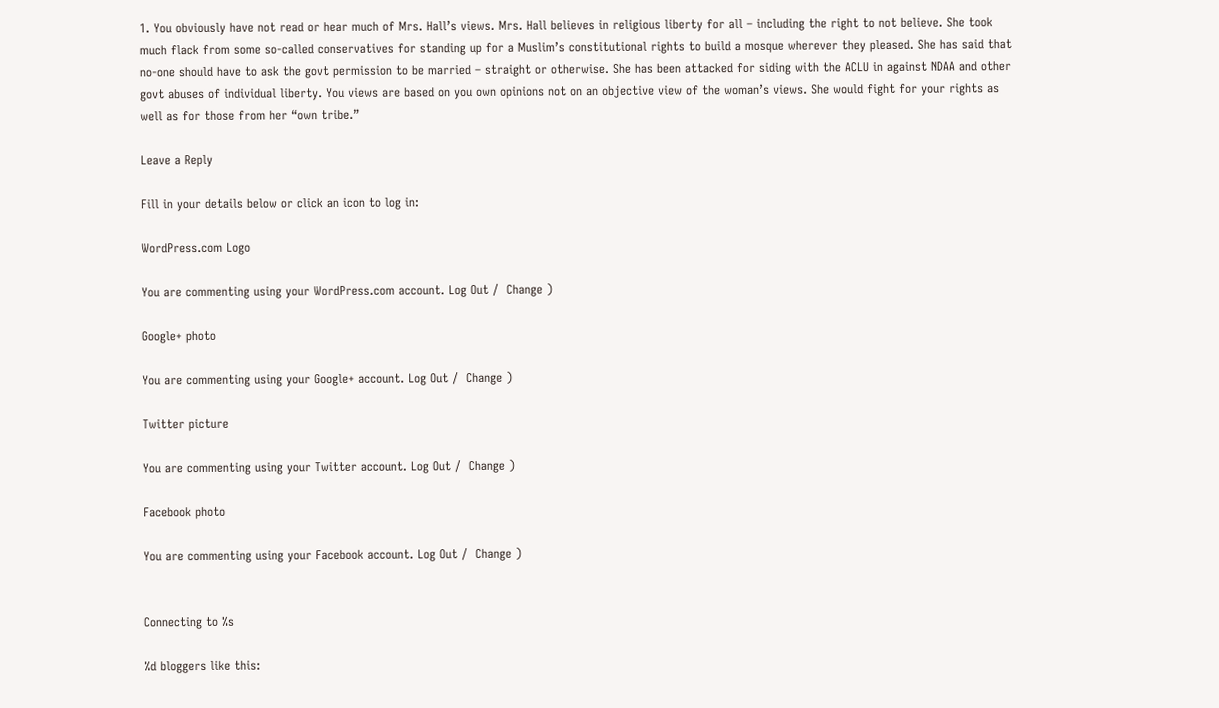1. You obviously have not read or hear much of Mrs. Hall’s views. Mrs. Hall believes in religious liberty for all – including the right to not believe. She took much flack from some so-called conservatives for standing up for a Muslim’s constitutional rights to build a mosque wherever they pleased. She has said that no-one should have to ask the govt permission to be married – straight or otherwise. She has been attacked for siding with the ACLU in against NDAA and other govt abuses of individual liberty. You views are based on you own opinions not on an objective view of the woman’s views. She would fight for your rights as well as for those from her “own tribe.”

Leave a Reply

Fill in your details below or click an icon to log in:

WordPress.com Logo

You are commenting using your WordPress.com account. Log Out /  Change )

Google+ photo

You are commenting using your Google+ account. Log Out /  Change )

Twitter picture

You are commenting using your Twitter account. Log Out /  Change )

Facebook photo

You are commenting using your Facebook account. Log Out /  Change )


Connecting to %s

%d bloggers like this: